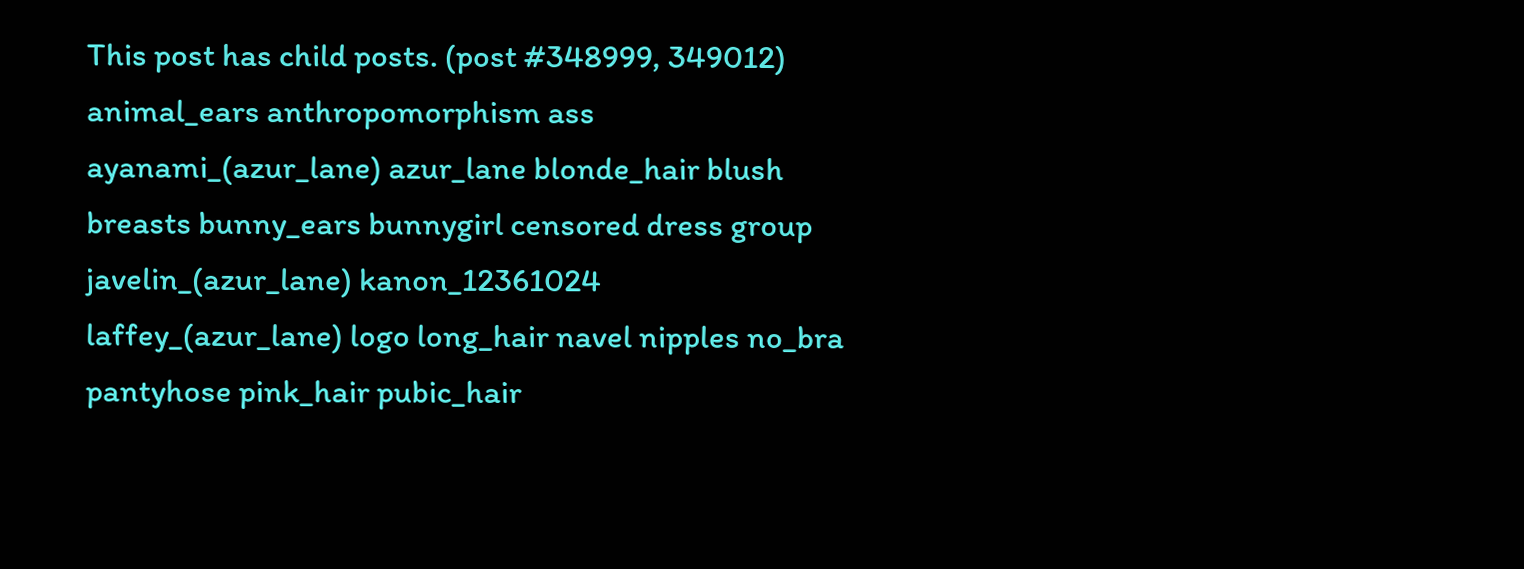This post has child posts. (post #348999, 349012)
animal_ears anthropomorphism ass ayanami_(azur_lane) azur_lane blonde_hair blush breasts bunny_ears bunnygirl censored dress group javelin_(azur_lane) kanon_12361024 laffey_(azur_lane) logo long_hair navel nipples no_bra pantyhose pink_hair pubic_hair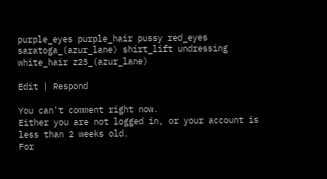purple_eyes purple_hair pussy red_eyes saratoga_(azur_lane) shirt_lift undressing white_hair z23_(azur_lane)

Edit | Respond

You can't comment right now.
Either you are not logged in, or your account is less than 2 weeks old.
For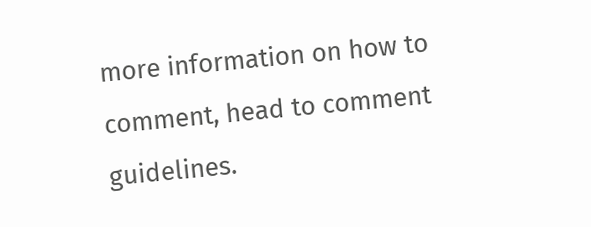more information on how to comment, head to comment guidelines.